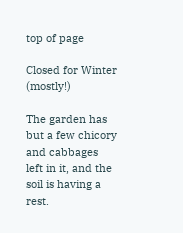top of page

Closed for Winter (mostly!)

The garden has but a few chicory and cabbages left in it, and the soil is having a rest.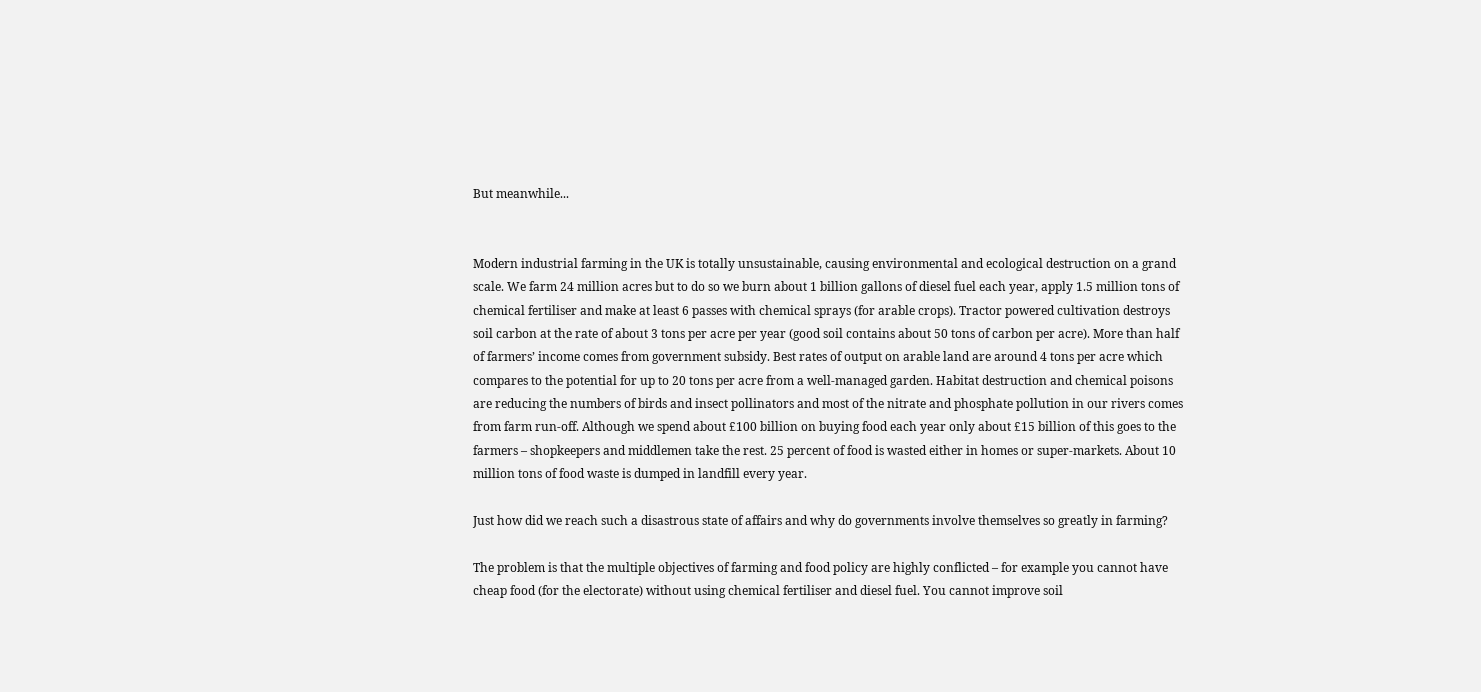But meanwhile...


Modern industrial farming in the UK is totally unsustainable, causing environmental and ecological destruction on a grand scale. We farm 24 million acres but to do so we burn about 1 billion gallons of diesel fuel each year, apply 1.5 million tons of chemical fertiliser and make at least 6 passes with chemical sprays (for arable crops). Tractor powered cultivation destroys soil carbon at the rate of about 3 tons per acre per year (good soil contains about 50 tons of carbon per acre). More than half of farmers’ income comes from government subsidy. Best rates of output on arable land are around 4 tons per acre which compares to the potential for up to 20 tons per acre from a well-managed garden. Habitat destruction and chemical poisons are reducing the numbers of birds and insect pollinators and most of the nitrate and phosphate pollution in our rivers comes from farm run-off. Although we spend about £100 billion on buying food each year only about £15 billion of this goes to the farmers – shopkeepers and middlemen take the rest. 25 percent of food is wasted either in homes or super-markets. About 10 million tons of food waste is dumped in landfill every year.

Just how did we reach such a disastrous state of affairs and why do governments involve themselves so greatly in farming?

The problem is that the multiple objectives of farming and food policy are highly conflicted – for example you cannot have cheap food (for the electorate) without using chemical fertiliser and diesel fuel. You cannot improve soil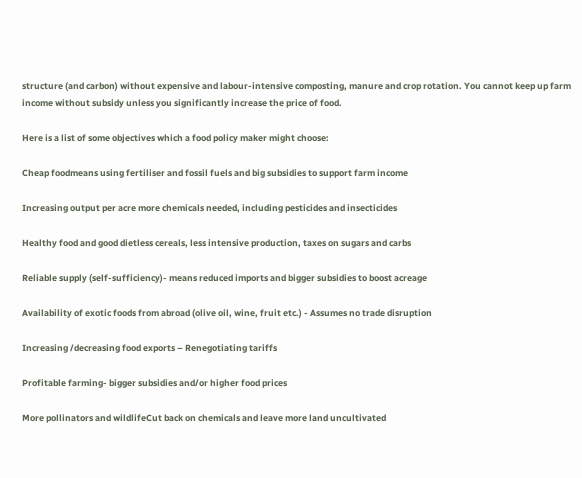structure (and carbon) without expensive and labour-intensive composting, manure and crop rotation. You cannot keep up farm income without subsidy unless you significantly increase the price of food.

Here is a list of some objectives which a food policy maker might choose:

Cheap foodmeans using fertiliser and fossil fuels and big subsidies to support farm income

Increasing output per acre more chemicals needed, including pesticides and insecticides

Healthy food and good dietless cereals, less intensive production, taxes on sugars and carbs

Reliable supply (self-sufficiency)- means reduced imports and bigger subsidies to boost acreage

Availability of exotic foods from abroad (olive oil, wine, fruit etc.) - Assumes no trade disruption

Increasing /decreasing food exports – Renegotiating tariffs

Profitable farming- bigger subsidies and/or higher food prices

More pollinators and wildlifeCut back on chemicals and leave more land uncultivated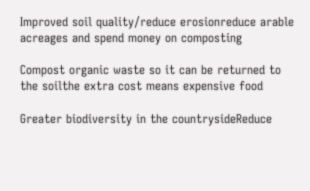Improved soil quality/reduce erosionreduce arable acreages and spend money on composting

Compost organic waste so it can be returned to the soilthe extra cost means expensive food

Greater biodiversity in the countrysideReduce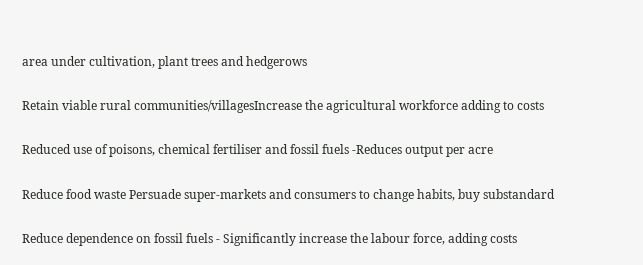area under cultivation, plant trees and hedgerows

Retain viable rural communities/villagesIncrease the agricultural workforce adding to costs

Reduced use of poisons, chemical fertiliser and fossil fuels -Reduces output per acre

Reduce food waste Persuade super-markets and consumers to change habits, buy substandard

Reduce dependence on fossil fuels - Significantly increase the labour force, adding costs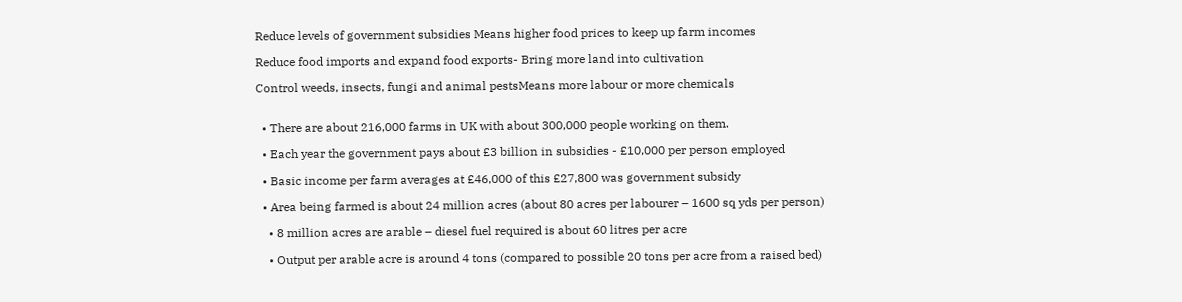Reduce levels of government subsidies Means higher food prices to keep up farm incomes

Reduce food imports and expand food exports- Bring more land into cultivation

Control weeds, insects, fungi and animal pestsMeans more labour or more chemicals


  • There are about 216,000 farms in UK with about 300,000 people working on them.

  • Each year the government pays about £3 billion in subsidies - £10,000 per person employed

  • Basic income per farm averages at £46,000 of this £27,800 was government subsidy

  • Area being farmed is about 24 million acres (about 80 acres per labourer – 1600 sq yds per person)

    • 8 million acres are arable – diesel fuel required is about 60 litres per acre

    • Output per arable acre is around 4 tons (compared to possible 20 tons per acre from a raised bed)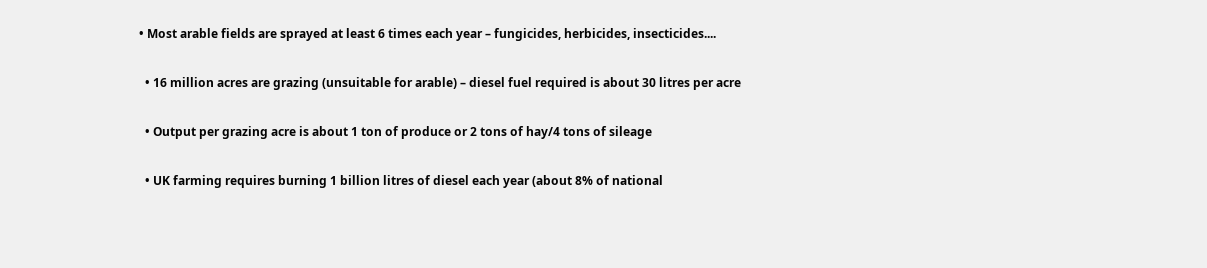• Most arable fields are sprayed at least 6 times each year – fungicides, herbicides, insecticides....

  • 16 million acres are grazing (unsuitable for arable) – diesel fuel required is about 30 litres per acre

  • Output per grazing acre is about 1 ton of produce or 2 tons of hay/4 tons of sileage

  • UK farming requires burning 1 billion litres of diesel each year (about 8% of national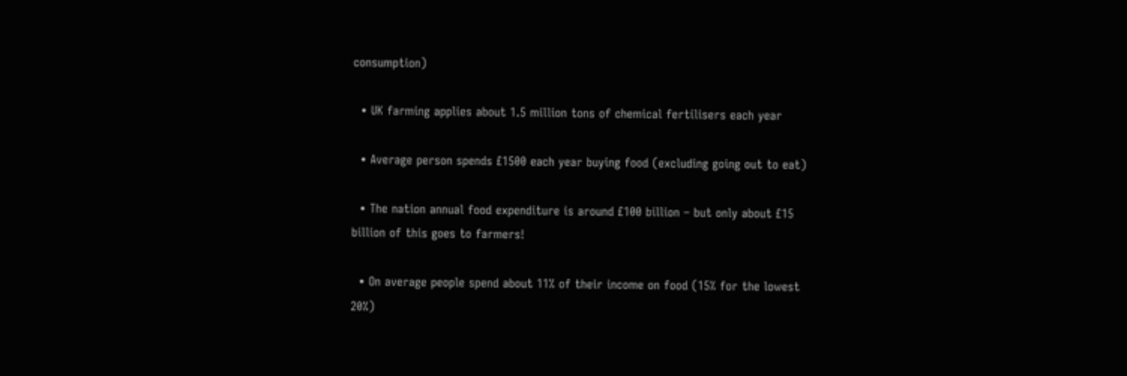consumption)

  • UK farming applies about 1.5 million tons of chemical fertilisers each year

  • Average person spends £1500 each year buying food (excluding going out to eat)

  • The nation annual food expenditure is around £100 billion – but only about £15 billion of this goes to farmers!

  • On average people spend about 11% of their income on food (15% for the lowest 20%)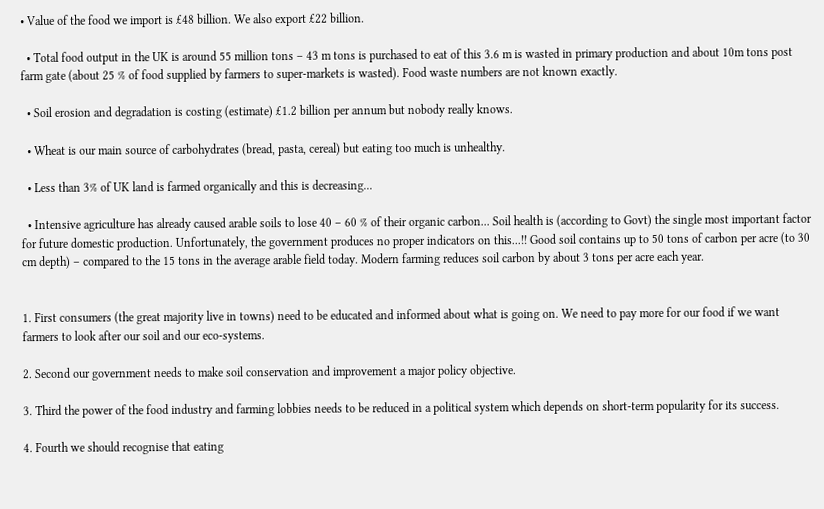• Value of the food we import is £48 billion. We also export £22 billion.

  • Total food output in the UK is around 55 million tons – 43 m tons is purchased to eat of this 3.6 m is wasted in primary production and about 10m tons post farm gate (about 25 % of food supplied by farmers to super-markets is wasted). Food waste numbers are not known exactly.

  • Soil erosion and degradation is costing (estimate) £1.2 billion per annum but nobody really knows.

  • Wheat is our main source of carbohydrates (bread, pasta, cereal) but eating too much is unhealthy.

  • Less than 3% of UK land is farmed organically and this is decreasing...

  • Intensive agriculture has already caused arable soils to lose 40 – 60 % of their organic carbon... Soil health is (according to Govt) the single most important factor for future domestic production. Unfortunately, the government produces no proper indicators on this...!! Good soil contains up to 50 tons of carbon per acre (to 30 cm depth) – compared to the 15 tons in the average arable field today. Modern farming reduces soil carbon by about 3 tons per acre each year.


1. First consumers (the great majority live in towns) need to be educated and informed about what is going on. We need to pay more for our food if we want farmers to look after our soil and our eco-systems.

2. Second our government needs to make soil conservation and improvement a major policy objective.

3. Third the power of the food industry and farming lobbies needs to be reduced in a political system which depends on short-term popularity for its success.

4. Fourth we should recognise that eating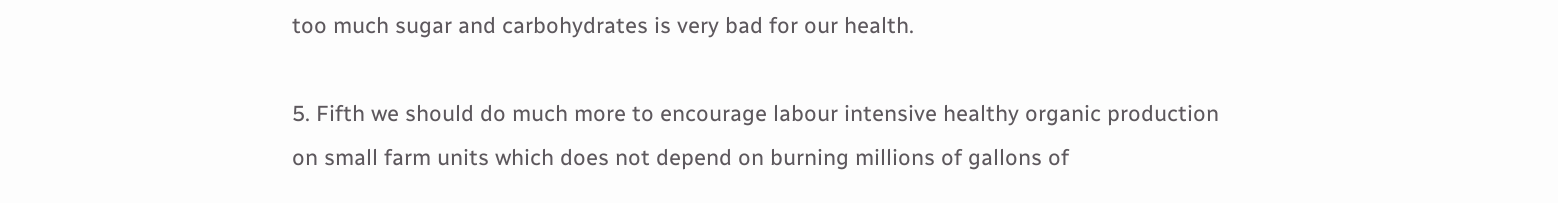too much sugar and carbohydrates is very bad for our health.

5. Fifth we should do much more to encourage labour intensive healthy organic production on small farm units which does not depend on burning millions of gallons of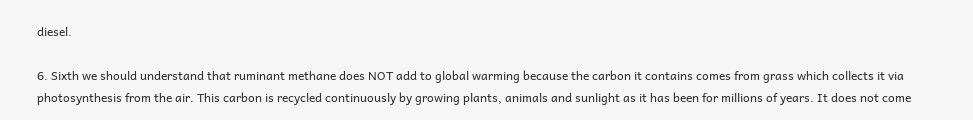diesel.

6. Sixth we should understand that ruminant methane does NOT add to global warming because the carbon it contains comes from grass which collects it via photosynthesis from the air. This carbon is recycled continuously by growing plants, animals and sunlight as it has been for millions of years. It does not come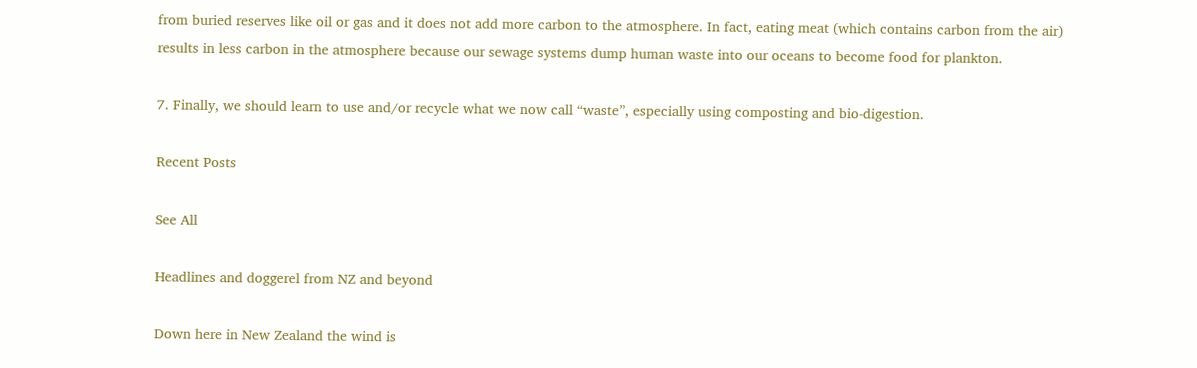from buried reserves like oil or gas and it does not add more carbon to the atmosphere. In fact, eating meat (which contains carbon from the air) results in less carbon in the atmosphere because our sewage systems dump human waste into our oceans to become food for plankton.

7. Finally, we should learn to use and/or recycle what we now call “waste”, especially using composting and bio-digestion.

Recent Posts

See All

Headlines and doggerel from NZ and beyond

Down here in New Zealand the wind is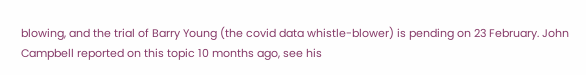blowing, and the trial of Barry Young (the covid data whistle-blower) is pending on 23 February. John Campbell reported on this topic 10 months ago, see his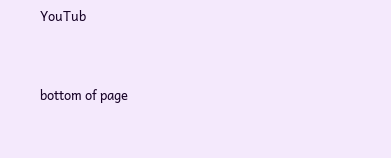YouTub


bottom of page